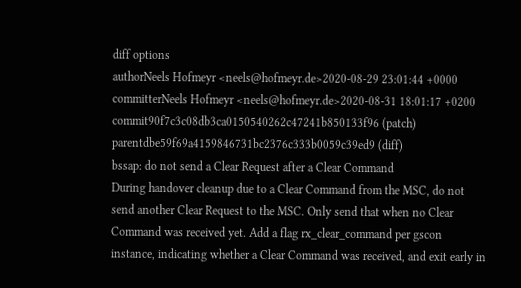diff options
authorNeels Hofmeyr <neels@hofmeyr.de>2020-08-29 23:01:44 +0000
committerNeels Hofmeyr <neels@hofmeyr.de>2020-08-31 18:01:17 +0200
commit90f7c3c08db3ca0150540262c47241b850133f96 (patch)
parentdbe59f69a4159846731bc2376c333b0059c39ed9 (diff)
bssap: do not send a Clear Request after a Clear Command
During handover cleanup due to a Clear Command from the MSC, do not send another Clear Request to the MSC. Only send that when no Clear Command was received yet. Add a flag rx_clear_command per gscon instance, indicating whether a Clear Command was received, and exit early in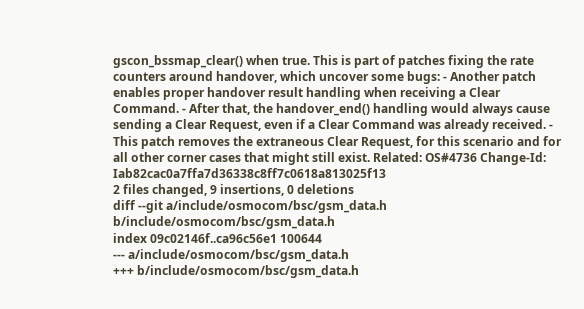gscon_bssmap_clear() when true. This is part of patches fixing the rate counters around handover, which uncover some bugs: - Another patch enables proper handover result handling when receiving a Clear Command. - After that, the handover_end() handling would always cause sending a Clear Request, even if a Clear Command was already received. - This patch removes the extraneous Clear Request, for this scenario and for all other corner cases that might still exist. Related: OS#4736 Change-Id: Iab82cac0a7ffa7d36338c8ff7c0618a813025f13
2 files changed, 9 insertions, 0 deletions
diff --git a/include/osmocom/bsc/gsm_data.h b/include/osmocom/bsc/gsm_data.h
index 09c02146f..ca96c56e1 100644
--- a/include/osmocom/bsc/gsm_data.h
+++ b/include/osmocom/bsc/gsm_data.h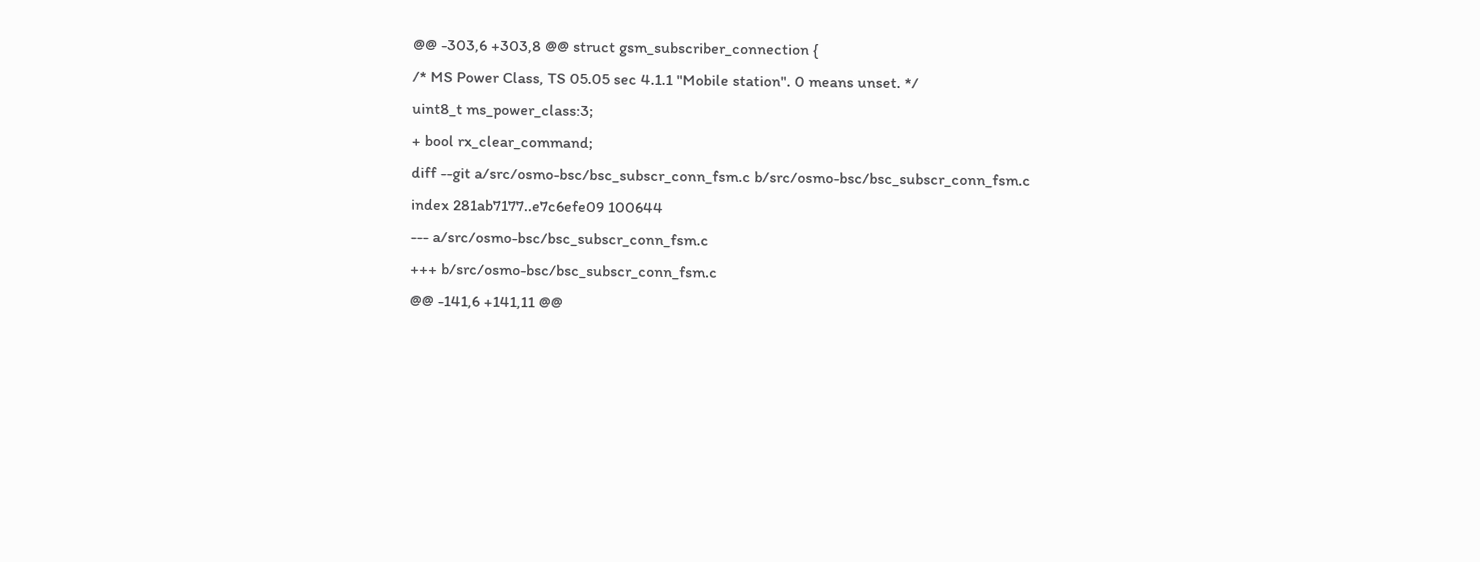@@ -303,6 +303,8 @@ struct gsm_subscriber_connection {
/* MS Power Class, TS 05.05 sec 4.1.1 "Mobile station". 0 means unset. */
uint8_t ms_power_class:3;
+ bool rx_clear_command;
diff --git a/src/osmo-bsc/bsc_subscr_conn_fsm.c b/src/osmo-bsc/bsc_subscr_conn_fsm.c
index 281ab7177..e7c6efe09 100644
--- a/src/osmo-bsc/bsc_subscr_conn_fsm.c
+++ b/src/osmo-bsc/bsc_subscr_conn_fsm.c
@@ -141,6 +141,11 @@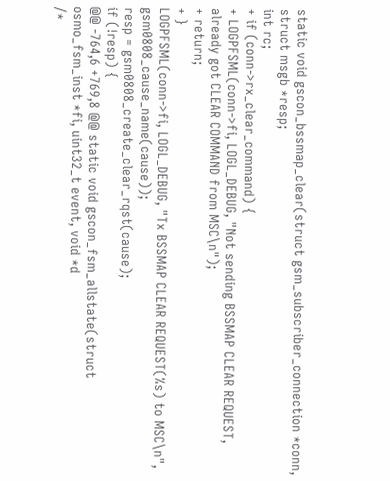static void gscon_bssmap_clear(struct gsm_subscriber_connection *conn,
struct msgb *resp;
int rc;
+ if (conn->rx_clear_command) {
+ LOGPFSML(conn->fi, LOGL_DEBUG, "Not sending BSSMAP CLEAR REQUEST, already got CLEAR COMMAND from MSC\n");
+ return;
+ }
LOGPFSML(conn->fi, LOGL_DEBUG, "Tx BSSMAP CLEAR REQUEST(%s) to MSC\n", gsm0808_cause_name(cause));
resp = gsm0808_create_clear_rqst(cause);
if (!resp) {
@@ -764,6 +769,8 @@ static void gscon_fsm_allstate(struct osmo_fsm_inst *fi, uint32_t event, void *d
/*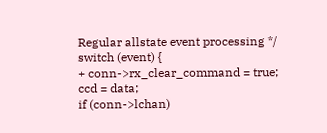Regular allstate event processing */
switch (event) {
+ conn->rx_clear_command = true;
ccd = data;
if (conn->lchan)